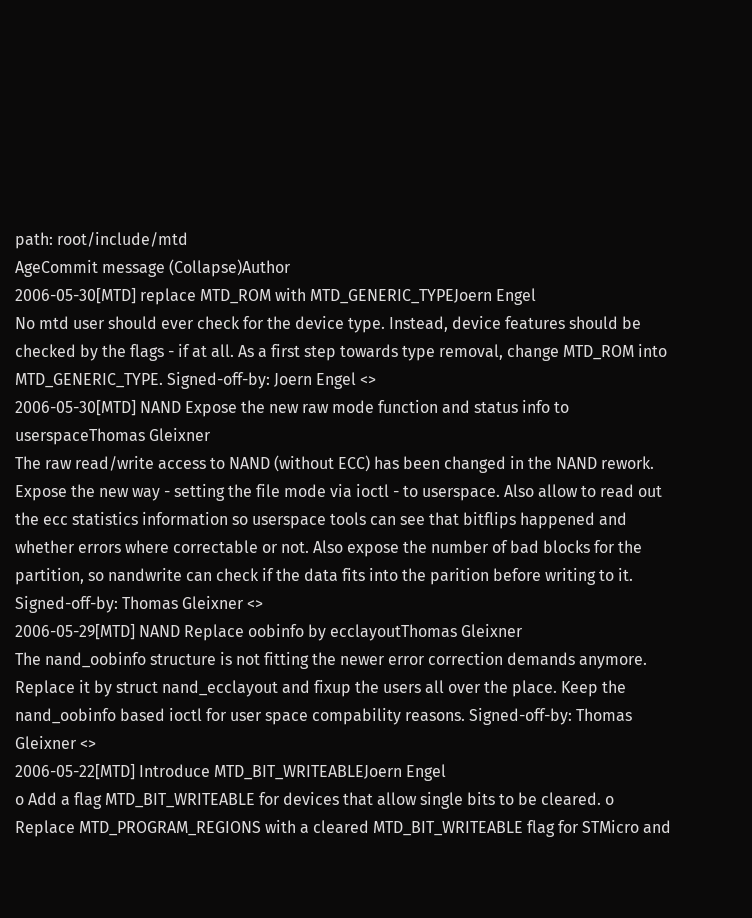path: root/include/mtd
AgeCommit message (Collapse)Author
2006-05-30[MTD] replace MTD_ROM with MTD_GENERIC_TYPEJoern Engel
No mtd user should ever check for the device type. Instead, device features should be checked by the flags - if at all. As a first step towards type removal, change MTD_ROM into MTD_GENERIC_TYPE. Signed-off-by: Joern Engel <>
2006-05-30[MTD] NAND Expose the new raw mode function and status info to userspaceThomas Gleixner
The raw read/write access to NAND (without ECC) has been changed in the NAND rework. Expose the new way - setting the file mode via ioctl - to userspace. Also allow to read out the ecc statistics information so userspace tools can see that bitflips happened and whether errors where correctable or not. Also expose the number of bad blocks for the partition, so nandwrite can check if the data fits into the parition before writing to it. Signed-off-by: Thomas Gleixner <>
2006-05-29[MTD] NAND Replace oobinfo by ecclayoutThomas Gleixner
The nand_oobinfo structure is not fitting the newer error correction demands anymore. Replace it by struct nand_ecclayout and fixup the users all over the place. Keep the nand_oobinfo based ioctl for user space compability reasons. Signed-off-by: Thomas Gleixner <>
2006-05-22[MTD] Introduce MTD_BIT_WRITEABLEJoern Engel
o Add a flag MTD_BIT_WRITEABLE for devices that allow single bits to be cleared. o Replace MTD_PROGRAM_REGIONS with a cleared MTD_BIT_WRITEABLE flag for STMicro and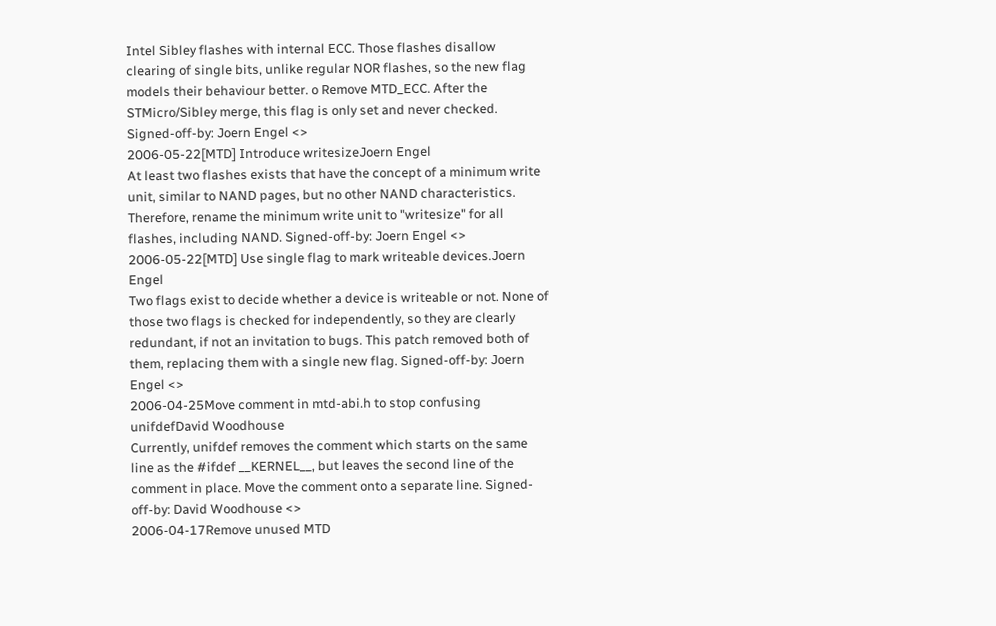Intel Sibley flashes with internal ECC. Those flashes disallow clearing of single bits, unlike regular NOR flashes, so the new flag models their behaviour better. o Remove MTD_ECC. After the STMicro/Sibley merge, this flag is only set and never checked. Signed-off-by: Joern Engel <>
2006-05-22[MTD] Introduce writesizeJoern Engel
At least two flashes exists that have the concept of a minimum write unit, similar to NAND pages, but no other NAND characteristics. Therefore, rename the minimum write unit to "writesize" for all flashes, including NAND. Signed-off-by: Joern Engel <>
2006-05-22[MTD] Use single flag to mark writeable devices.Joern Engel
Two flags exist to decide whether a device is writeable or not. None of those two flags is checked for independently, so they are clearly redundant, if not an invitation to bugs. This patch removed both of them, replacing them with a single new flag. Signed-off-by: Joern Engel <>
2006-04-25Move comment in mtd-abi.h to stop confusing unifdefDavid Woodhouse
Currently, unifdef removes the comment which starts on the same line as the #ifdef __KERNEL__, but leaves the second line of the comment in place. Move the comment onto a separate line. Signed-off-by: David Woodhouse <>
2006-04-17Remove unused MTD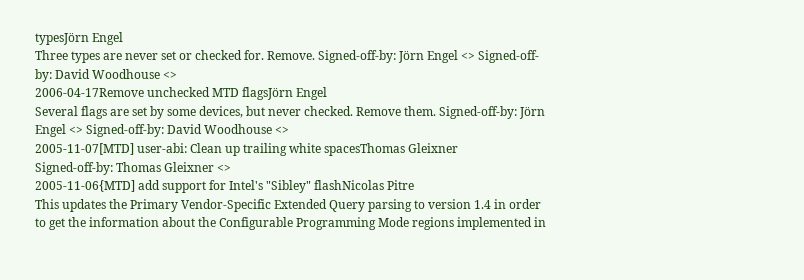typesJörn Engel
Three types are never set or checked for. Remove. Signed-off-by: Jörn Engel <> Signed-off-by: David Woodhouse <>
2006-04-17Remove unchecked MTD flagsJörn Engel
Several flags are set by some devices, but never checked. Remove them. Signed-off-by: Jörn Engel <> Signed-off-by: David Woodhouse <>
2005-11-07[MTD] user-abi: Clean up trailing white spacesThomas Gleixner
Signed-off-by: Thomas Gleixner <>
2005-11-06{MTD] add support for Intel's "Sibley" flashNicolas Pitre
This updates the Primary Vendor-Specific Extended Query parsing to version 1.4 in order to get the information about the Configurable Programming Mode regions implemented in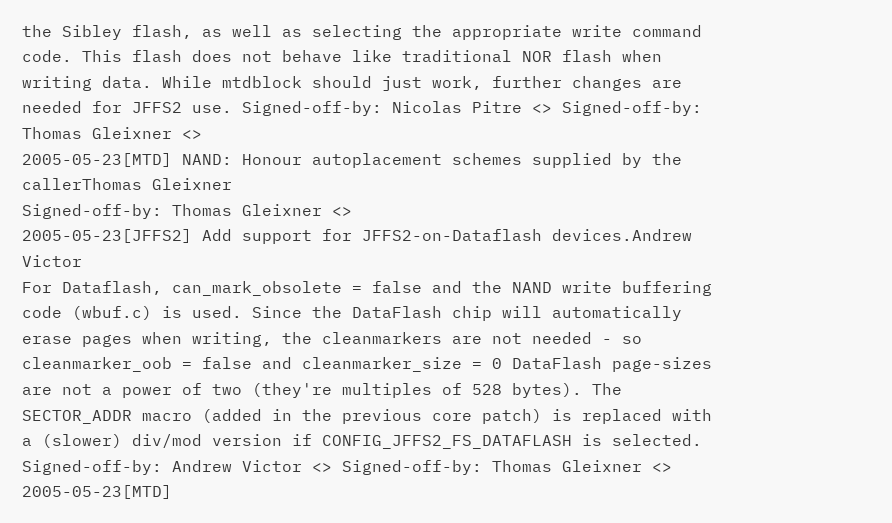the Sibley flash, as well as selecting the appropriate write command code. This flash does not behave like traditional NOR flash when writing data. While mtdblock should just work, further changes are needed for JFFS2 use. Signed-off-by: Nicolas Pitre <> Signed-off-by: Thomas Gleixner <>
2005-05-23[MTD] NAND: Honour autoplacement schemes supplied by the callerThomas Gleixner
Signed-off-by: Thomas Gleixner <>
2005-05-23[JFFS2] Add support for JFFS2-on-Dataflash devices.Andrew Victor
For Dataflash, can_mark_obsolete = false and the NAND write buffering code (wbuf.c) is used. Since the DataFlash chip will automatically erase pages when writing, the cleanmarkers are not needed - so cleanmarker_oob = false and cleanmarker_size = 0 DataFlash page-sizes are not a power of two (they're multiples of 528 bytes). The SECTOR_ADDR macro (added in the previous core patch) is replaced with a (slower) div/mod version if CONFIG_JFFS2_FS_DATAFLASH is selected. Signed-off-by: Andrew Victor <> Signed-off-by: Thomas Gleixner <>
2005-05-23[MTD]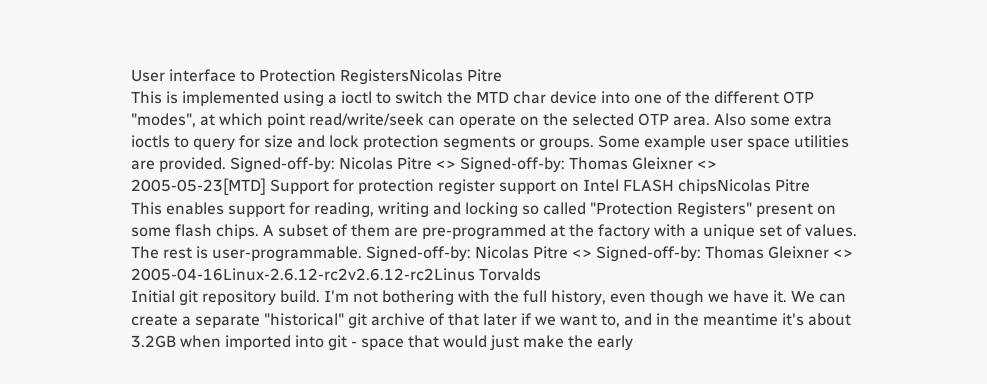User interface to Protection RegistersNicolas Pitre
This is implemented using a ioctl to switch the MTD char device into one of the different OTP "modes", at which point read/write/seek can operate on the selected OTP area. Also some extra ioctls to query for size and lock protection segments or groups. Some example user space utilities are provided. Signed-off-by: Nicolas Pitre <> Signed-off-by: Thomas Gleixner <>
2005-05-23[MTD] Support for protection register support on Intel FLASH chipsNicolas Pitre
This enables support for reading, writing and locking so called "Protection Registers" present on some flash chips. A subset of them are pre-programmed at the factory with a unique set of values. The rest is user-programmable. Signed-off-by: Nicolas Pitre <> Signed-off-by: Thomas Gleixner <>
2005-04-16Linux-2.6.12-rc2v2.6.12-rc2Linus Torvalds
Initial git repository build. I'm not bothering with the full history, even though we have it. We can create a separate "historical" git archive of that later if we want to, and in the meantime it's about 3.2GB when imported into git - space that would just make the early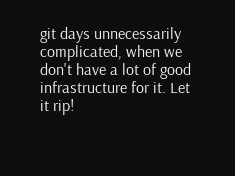git days unnecessarily complicated, when we don't have a lot of good infrastructure for it. Let it rip!